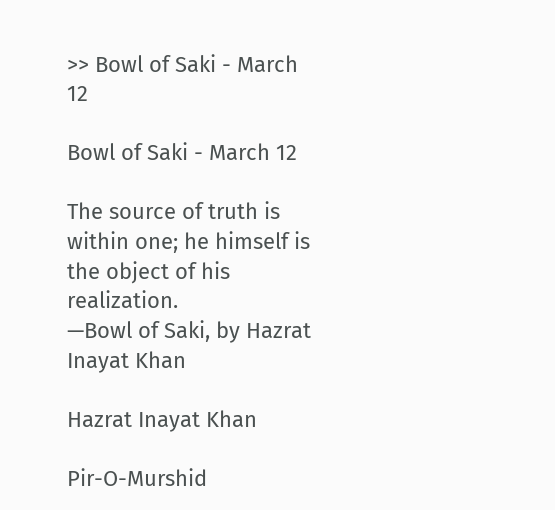>> Bowl of Saki - March 12

Bowl of Saki - March 12

The source of truth is within one; he himself is the object of his realization.
—Bowl of Saki, by Hazrat Inayat Khan

Hazrat Inayat Khan

Pir-O-Murshid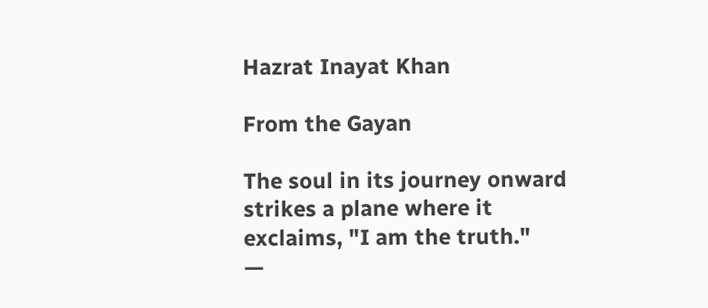Hazrat Inayat Khan

From the Gayan

The soul in its journey onward strikes a plane where it exclaims, "I am the truth."
—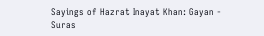Sayings of Hazrat Inayat Khan: Gayan - Suras